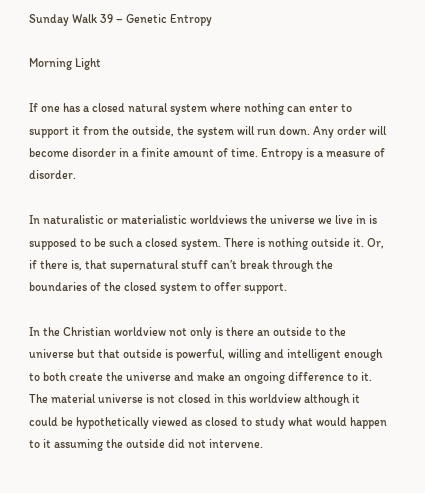Sunday Walk 39 – Genetic Entropy

Morning Light

If one has a closed natural system where nothing can enter to support it from the outside, the system will run down. Any order will become disorder in a finite amount of time. Entropy is a measure of disorder.

In naturalistic or materialistic worldviews the universe we live in is supposed to be such a closed system. There is nothing outside it. Or, if there is, that supernatural stuff can’t break through the boundaries of the closed system to offer support.

In the Christian worldview not only is there an outside to the universe but that outside is powerful, willing and intelligent enough to both create the universe and make an ongoing difference to it. The material universe is not closed in this worldview although it could be hypothetically viewed as closed to study what would happen to it assuming the outside did not intervene.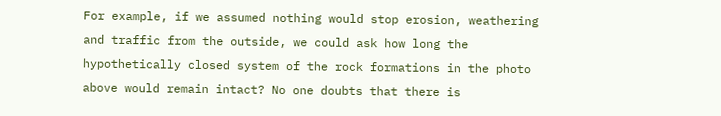For example, if we assumed nothing would stop erosion, weathering and traffic from the outside, we could ask how long the hypothetically closed system of the rock formations in the photo above would remain intact? No one doubts that there is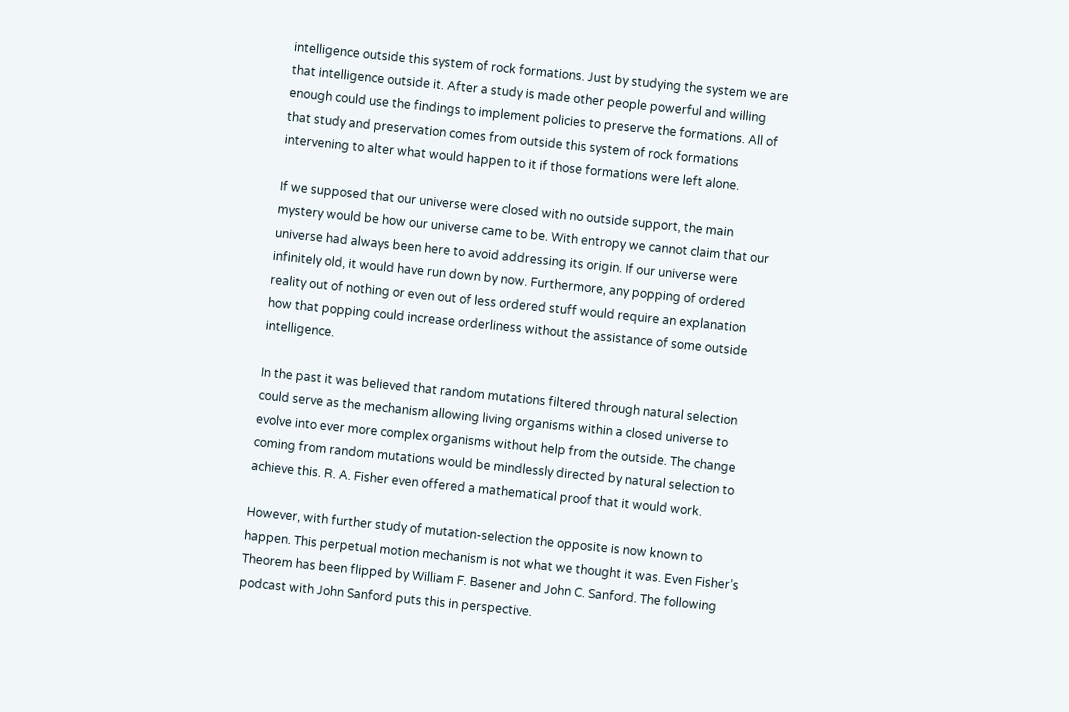intelligence outside this system of rock formations. Just by studying the system we are that intelligence outside it. After a study is made other people powerful and willing enough could use the findings to implement policies to preserve the formations. All of that study and preservation comes from outside this system of rock formations intervening to alter what would happen to it if those formations were left alone.

If we supposed that our universe were closed with no outside support, the main mystery would be how our universe came to be. With entropy we cannot claim that our universe had always been here to avoid addressing its origin. If our universe were infinitely old, it would have run down by now. Furthermore, any popping of ordered reality out of nothing or even out of less ordered stuff would require an explanation how that popping could increase orderliness without the assistance of some outside intelligence.

In the past it was believed that random mutations filtered through natural selection could serve as the mechanism allowing living organisms within a closed universe to evolve into ever more complex organisms without help from the outside. The change coming from random mutations would be mindlessly directed by natural selection to achieve this. R. A. Fisher even offered a mathematical proof that it would work.

However, with further study of mutation-selection the opposite is now known to happen. This perpetual motion mechanism is not what we thought it was. Even Fisher’s Theorem has been flipped by William F. Basener and John C. Sanford. The following podcast with John Sanford puts this in perspective.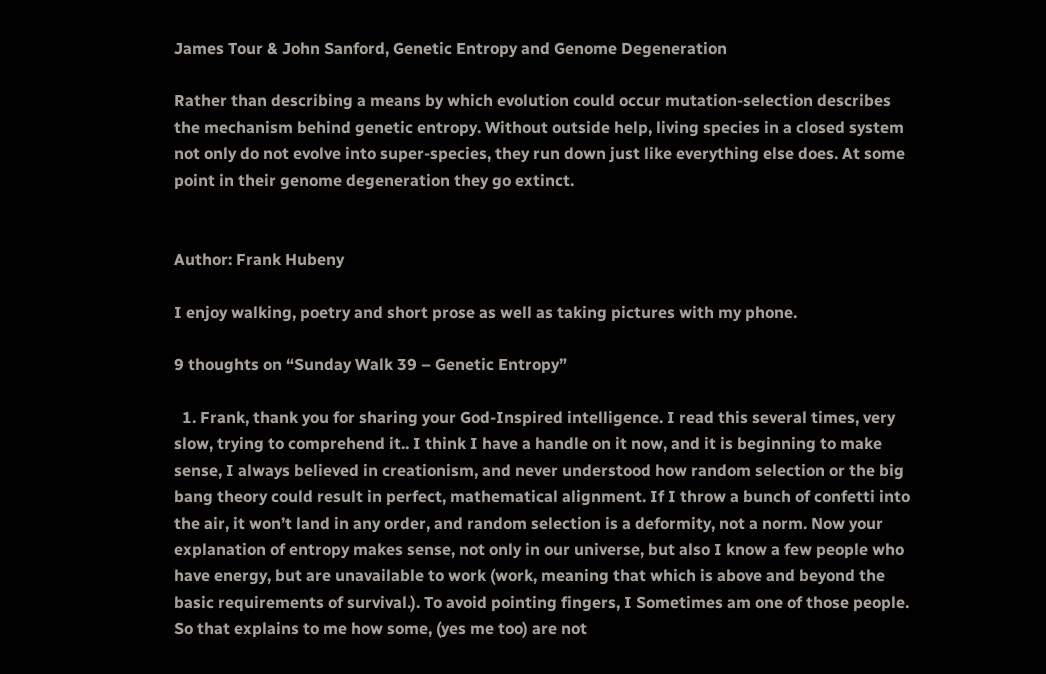James Tour & John Sanford, Genetic Entropy and Genome Degeneration

Rather than describing a means by which evolution could occur mutation-selection describes the mechanism behind genetic entropy. Without outside help, living species in a closed system not only do not evolve into super-species, they run down just like everything else does. At some point in their genome degeneration they go extinct.


Author: Frank Hubeny

I enjoy walking, poetry and short prose as well as taking pictures with my phone.

9 thoughts on “Sunday Walk 39 – Genetic Entropy”

  1. Frank, thank you for sharing your God-Inspired intelligence. I read this several times, very slow, trying to comprehend it.. I think I have a handle on it now, and it is beginning to make sense, I always believed in creationism, and never understood how random selection or the big bang theory could result in perfect, mathematical alignment. If I throw a bunch of confetti into the air, it won’t land in any order, and random selection is a deformity, not a norm. Now your explanation of entropy makes sense, not only in our universe, but also I know a few people who have energy, but are unavailable to work (work, meaning that which is above and beyond the basic requirements of survival.). To avoid pointing fingers, I Sometimes am one of those people. So that explains to me how some, (yes me too) are not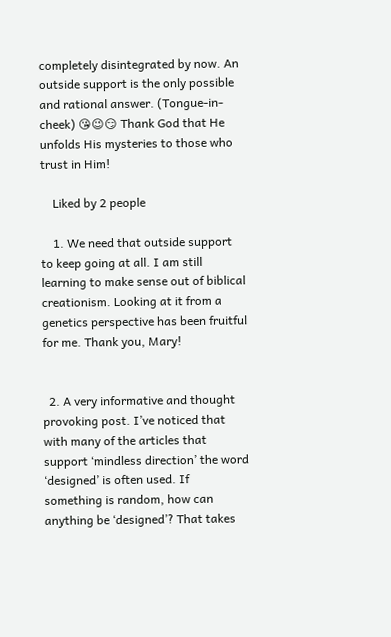completely disintegrated by now. An outside support is the only possible and rational answer. (Tongue-in-cheek) 😘😉😏 Thank God that He unfolds His mysteries to those who trust in Him!

    Liked by 2 people

    1. We need that outside support to keep going at all. I am still learning to make sense out of biblical creationism. Looking at it from a genetics perspective has been fruitful for me. Thank you, Mary!


  2. A very informative and thought provoking post. I’ve noticed that with many of the articles that support ‘mindless direction’ the word ‘designed’ is often used. If something is random, how can anything be ‘designed’? That takes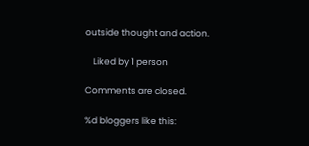outside thought and action.

    Liked by 1 person

Comments are closed.

%d bloggers like this: